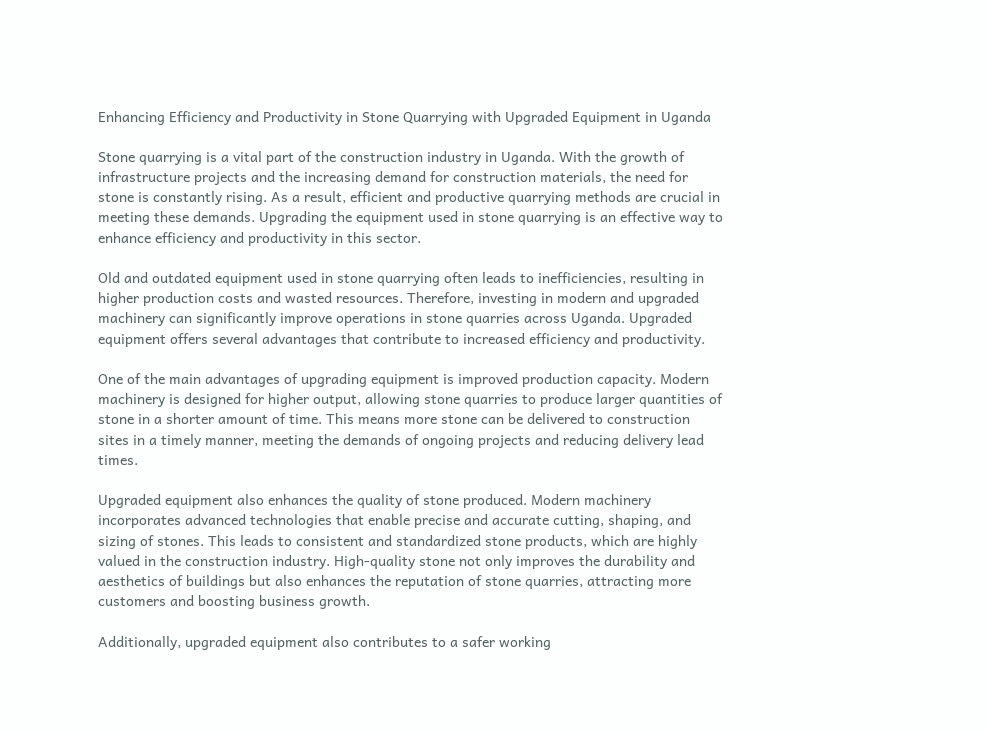Enhancing Efficiency and Productivity in Stone Quarrying with Upgraded Equipment in Uganda

Stone quarrying is a vital part of the construction industry in Uganda. With the growth of infrastructure projects and the increasing demand for construction materials, the need for stone is constantly rising. As a result, efficient and productive quarrying methods are crucial in meeting these demands. Upgrading the equipment used in stone quarrying is an effective way to enhance efficiency and productivity in this sector.

Old and outdated equipment used in stone quarrying often leads to inefficiencies, resulting in higher production costs and wasted resources. Therefore, investing in modern and upgraded machinery can significantly improve operations in stone quarries across Uganda. Upgraded equipment offers several advantages that contribute to increased efficiency and productivity.

One of the main advantages of upgrading equipment is improved production capacity. Modern machinery is designed for higher output, allowing stone quarries to produce larger quantities of stone in a shorter amount of time. This means more stone can be delivered to construction sites in a timely manner, meeting the demands of ongoing projects and reducing delivery lead times.

Upgraded equipment also enhances the quality of stone produced. Modern machinery incorporates advanced technologies that enable precise and accurate cutting, shaping, and sizing of stones. This leads to consistent and standardized stone products, which are highly valued in the construction industry. High-quality stone not only improves the durability and aesthetics of buildings but also enhances the reputation of stone quarries, attracting more customers and boosting business growth.

Additionally, upgraded equipment also contributes to a safer working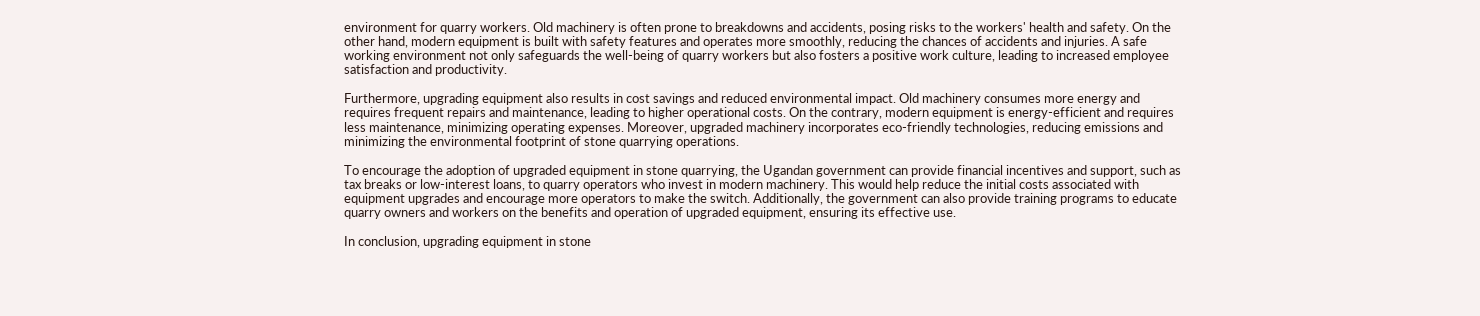environment for quarry workers. Old machinery is often prone to breakdowns and accidents, posing risks to the workers' health and safety. On the other hand, modern equipment is built with safety features and operates more smoothly, reducing the chances of accidents and injuries. A safe working environment not only safeguards the well-being of quarry workers but also fosters a positive work culture, leading to increased employee satisfaction and productivity.

Furthermore, upgrading equipment also results in cost savings and reduced environmental impact. Old machinery consumes more energy and requires frequent repairs and maintenance, leading to higher operational costs. On the contrary, modern equipment is energy-efficient and requires less maintenance, minimizing operating expenses. Moreover, upgraded machinery incorporates eco-friendly technologies, reducing emissions and minimizing the environmental footprint of stone quarrying operations.

To encourage the adoption of upgraded equipment in stone quarrying, the Ugandan government can provide financial incentives and support, such as tax breaks or low-interest loans, to quarry operators who invest in modern machinery. This would help reduce the initial costs associated with equipment upgrades and encourage more operators to make the switch. Additionally, the government can also provide training programs to educate quarry owners and workers on the benefits and operation of upgraded equipment, ensuring its effective use.

In conclusion, upgrading equipment in stone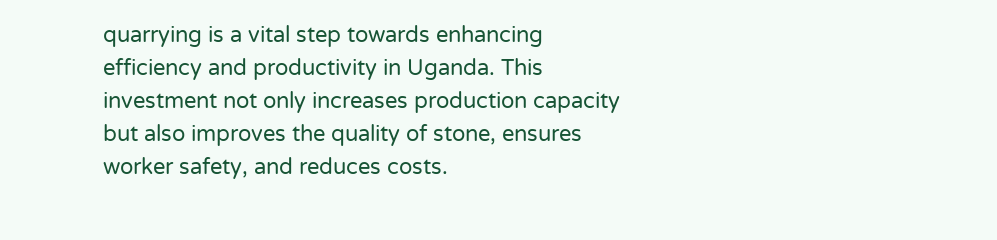quarrying is a vital step towards enhancing efficiency and productivity in Uganda. This investment not only increases production capacity but also improves the quality of stone, ensures worker safety, and reduces costs.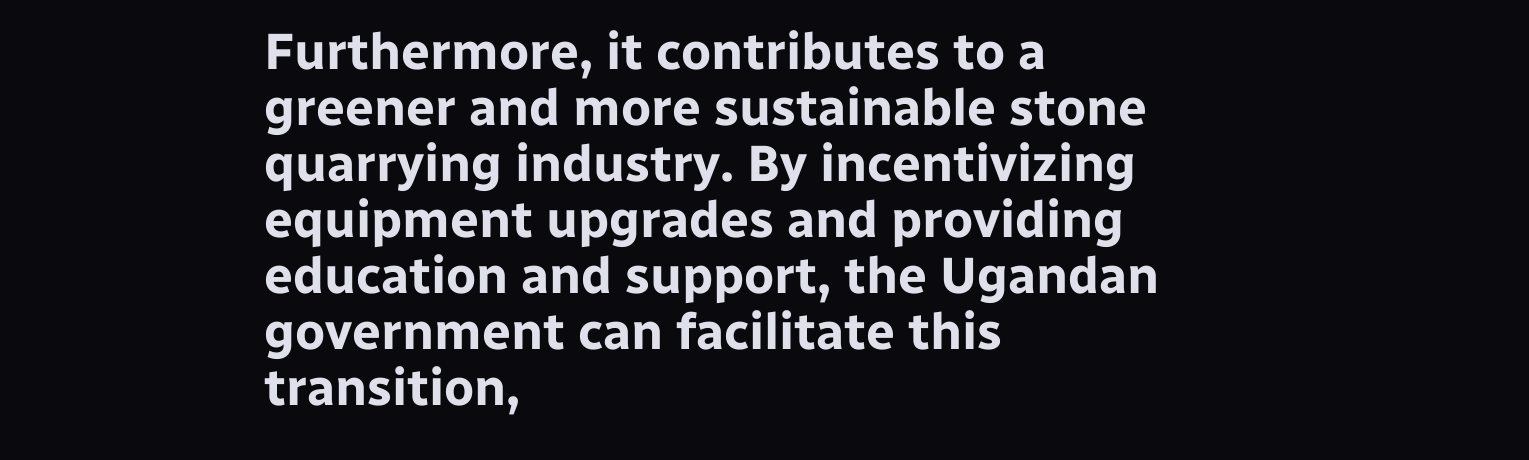Furthermore, it contributes to a greener and more sustainable stone quarrying industry. By incentivizing equipment upgrades and providing education and support, the Ugandan government can facilitate this transition,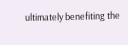ultimately benefiting the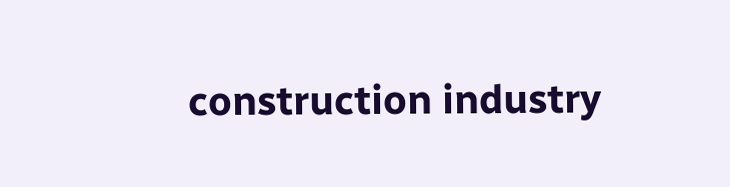construction industry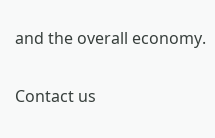and the overall economy.

Contact us